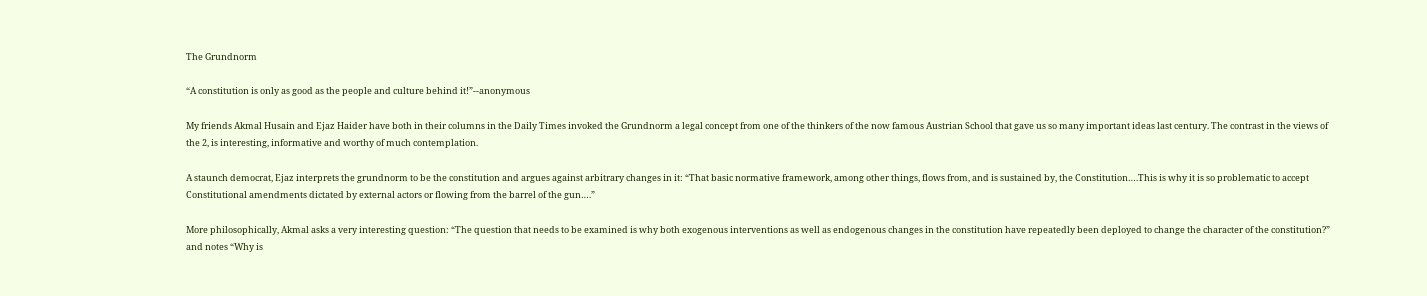The Grundnorm

“A constitution is only as good as the people and culture behind it!”--anonymous

My friends Akmal Husain and Ejaz Haider have both in their columns in the Daily Times invoked the Grundnorm a legal concept from one of the thinkers of the now famous Austrian School that gave us so many important ideas last century. The contrast in the views of the 2, is interesting, informative and worthy of much contemplation.

A staunch democrat, Ejaz interprets the grundnorm to be the constitution and argues against arbitrary changes in it: “That basic normative framework, among other things, flows from, and is sustained by, the Constitution….This is why it is so problematic to accept Constitutional amendments dictated by external actors or flowing from the barrel of the gun….”

More philosophically, Akmal asks a very interesting question: “The question that needs to be examined is why both exogenous interventions as well as endogenous changes in the constitution have repeatedly been deployed to change the character of the constitution?” and notes “Why is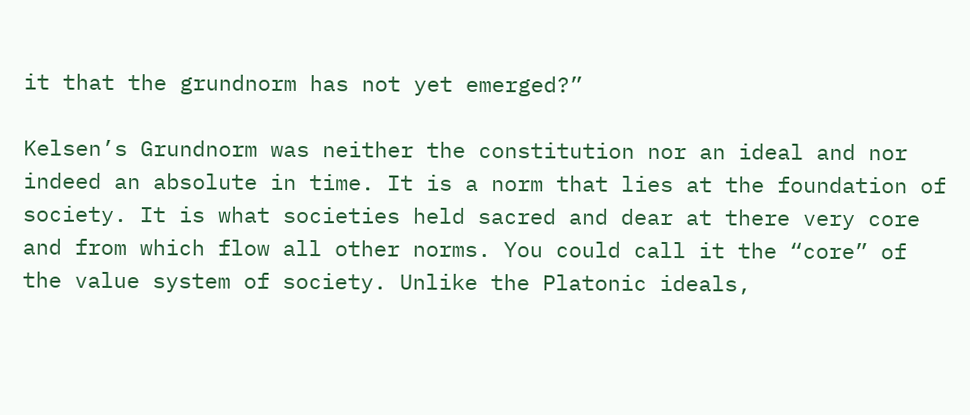it that the grundnorm has not yet emerged?”

Kelsen’s Grundnorm was neither the constitution nor an ideal and nor indeed an absolute in time. It is a norm that lies at the foundation of society. It is what societies held sacred and dear at there very core and from which flow all other norms. You could call it the “core” of the value system of society. Unlike the Platonic ideals,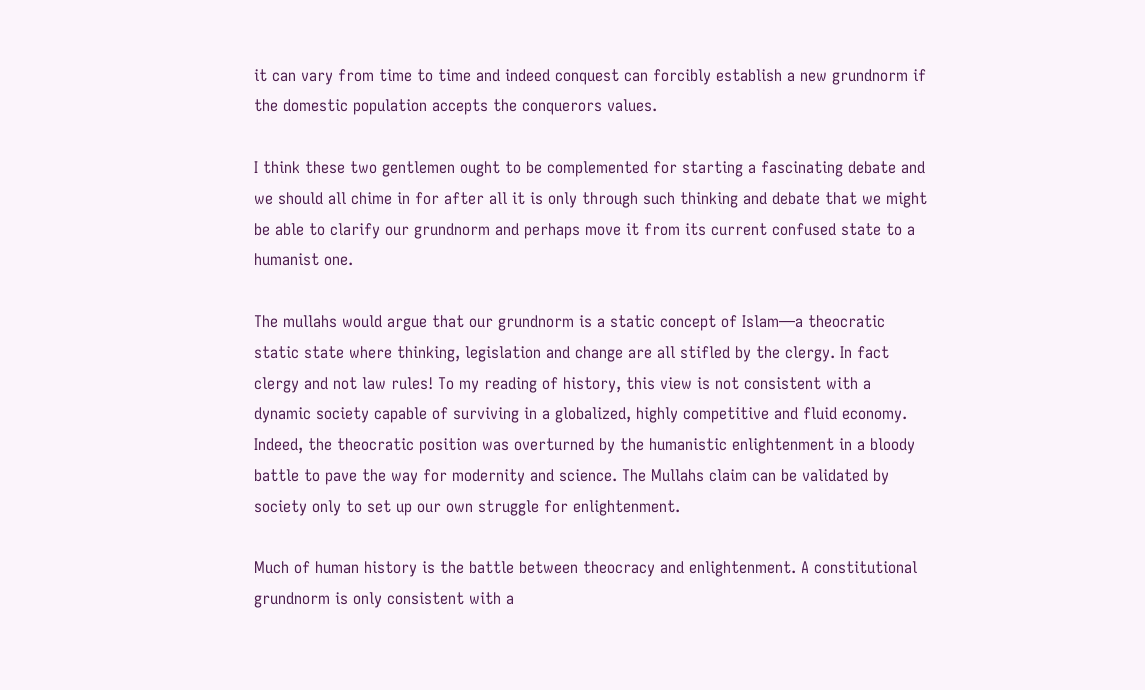it can vary from time to time and indeed conquest can forcibly establish a new grundnorm if the domestic population accepts the conquerors values.

I think these two gentlemen ought to be complemented for starting a fascinating debate and we should all chime in for after all it is only through such thinking and debate that we might be able to clarify our grundnorm and perhaps move it from its current confused state to a humanist one.

The mullahs would argue that our grundnorm is a static concept of Islam—a theocratic static state where thinking, legislation and change are all stifled by the clergy. In fact clergy and not law rules! To my reading of history, this view is not consistent with a dynamic society capable of surviving in a globalized, highly competitive and fluid economy. Indeed, the theocratic position was overturned by the humanistic enlightenment in a bloody battle to pave the way for modernity and science. The Mullahs claim can be validated by society only to set up our own struggle for enlightenment.

Much of human history is the battle between theocracy and enlightenment. A constitutional grundnorm is only consistent with a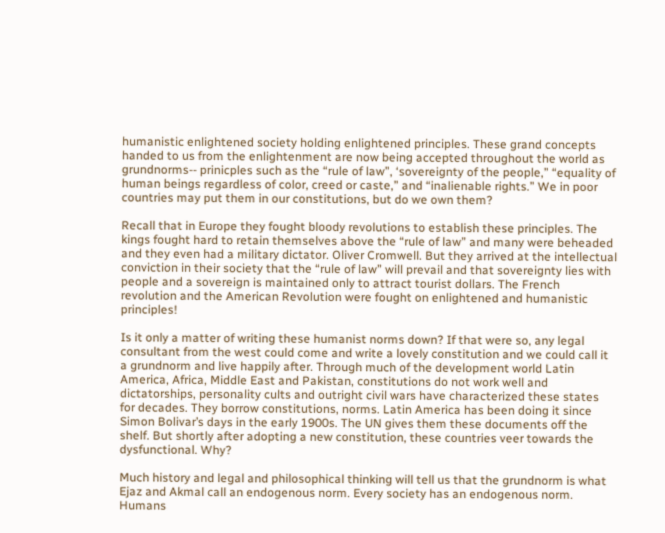humanistic enlightened society holding enlightened principles. These grand concepts handed to us from the enlightenment are now being accepted throughout the world as grundnorms-- prinicples such as the “rule of law”, ‘sovereignty of the people,” “equality of human beings regardless of color, creed or caste,” and “inalienable rights.” We in poor countries may put them in our constitutions, but do we own them?

Recall that in Europe they fought bloody revolutions to establish these principles. The kings fought hard to retain themselves above the “rule of law” and many were beheaded and they even had a military dictator. Oliver Cromwell. But they arrived at the intellectual conviction in their society that the “rule of law” will prevail and that sovereignty lies with people and a sovereign is maintained only to attract tourist dollars. The French revolution and the American Revolution were fought on enlightened and humanistic principles!

Is it only a matter of writing these humanist norms down? If that were so, any legal consultant from the west could come and write a lovely constitution and we could call it a grundnorm and live happily after. Through much of the development world Latin America, Africa, Middle East and Pakistan, constitutions do not work well and dictatorships, personality cults and outright civil wars have characterized these states for decades. They borrow constitutions, norms. Latin America has been doing it since Simon Bolivar’s days in the early 1900s. The UN gives them these documents off the shelf. But shortly after adopting a new constitution, these countries veer towards the dysfunctional. Why?

Much history and legal and philosophical thinking will tell us that the grundnorm is what Ejaz and Akmal call an endogenous norm. Every society has an endogenous norm. Humans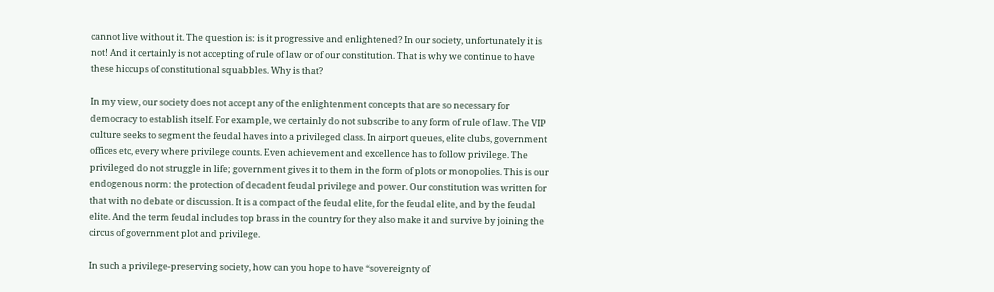cannot live without it. The question is: is it progressive and enlightened? In our society, unfortunately it is not! And it certainly is not accepting of rule of law or of our constitution. That is why we continue to have these hiccups of constitutional squabbles. Why is that?

In my view, our society does not accept any of the enlightenment concepts that are so necessary for democracy to establish itself. For example, we certainly do not subscribe to any form of rule of law. The VIP culture seeks to segment the feudal haves into a privileged class. In airport queues, elite clubs, government offices etc, every where privilege counts. Even achievement and excellence has to follow privilege. The privileged do not struggle in life; government gives it to them in the form of plots or monopolies. This is our endogenous norm: the protection of decadent feudal privilege and power. Our constitution was written for that with no debate or discussion. It is a compact of the feudal elite, for the feudal elite, and by the feudal elite. And the term feudal includes top brass in the country for they also make it and survive by joining the circus of government plot and privilege.

In such a privilege-preserving society, how can you hope to have “sovereignty of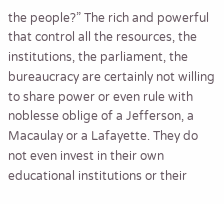the people?” The rich and powerful that control all the resources, the institutions, the parliament, the bureaucracy are certainly not willing to share power or even rule with noblesse oblige of a Jefferson, a Macaulay or a Lafayette. They do not even invest in their own educational institutions or their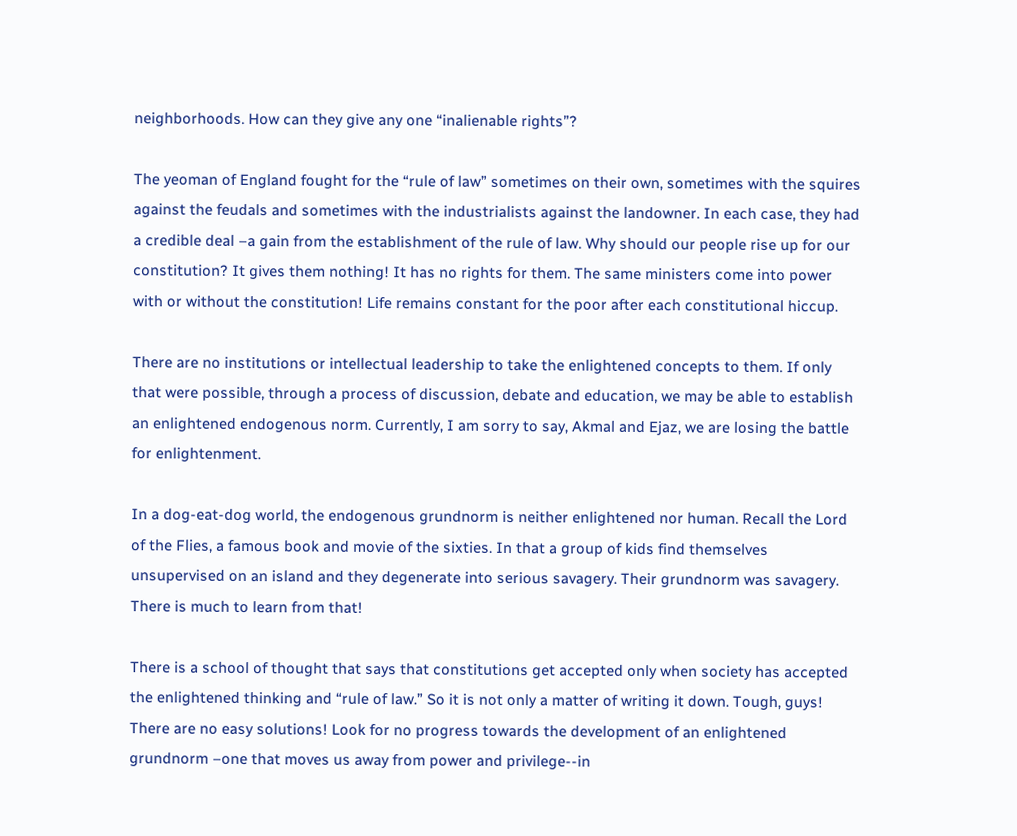neighborhoods. How can they give any one “inalienable rights”?

The yeoman of England fought for the “rule of law” sometimes on their own, sometimes with the squires against the feudals and sometimes with the industrialists against the landowner. In each case, they had a credible deal –a gain from the establishment of the rule of law. Why should our people rise up for our constitution? It gives them nothing! It has no rights for them. The same ministers come into power with or without the constitution! Life remains constant for the poor after each constitutional hiccup.

There are no institutions or intellectual leadership to take the enlightened concepts to them. If only that were possible, through a process of discussion, debate and education, we may be able to establish an enlightened endogenous norm. Currently, I am sorry to say, Akmal and Ejaz, we are losing the battle for enlightenment.

In a dog-eat-dog world, the endogenous grundnorm is neither enlightened nor human. Recall the Lord of the Flies, a famous book and movie of the sixties. In that a group of kids find themselves unsupervised on an island and they degenerate into serious savagery. Their grundnorm was savagery. There is much to learn from that!

There is a school of thought that says that constitutions get accepted only when society has accepted the enlightened thinking and “rule of law.” So it is not only a matter of writing it down. Tough, guys! There are no easy solutions! Look for no progress towards the development of an enlightened grundnorm –one that moves us away from power and privilege--in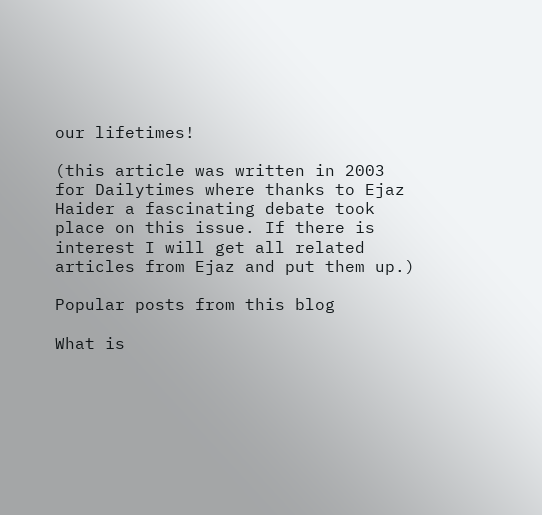our lifetimes!

(this article was written in 2003 for Dailytimes where thanks to Ejaz Haider a fascinating debate took place on this issue. If there is interest I will get all related articles from Ejaz and put them up.)

Popular posts from this blog

What is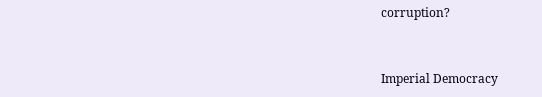corruption?


Imperial Democracy